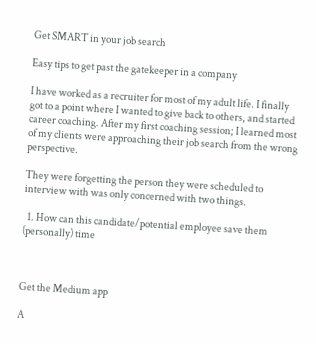Get SMART in your job search

Easy tips to get past the gatekeeper in a company

I have worked as a recruiter for most of my adult life. I finally got to a point where I wanted to give back to others, and started career coaching. After my first coaching session; I learned most of my clients were approaching their job search from the wrong perspective.

They were forgetting the person they were scheduled to interview with was only concerned with two things.

  1. How can this candidate/potential employee save them (personally) time



Get the Medium app

A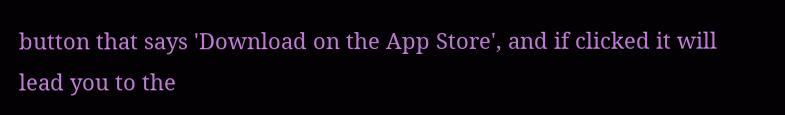button that says 'Download on the App Store', and if clicked it will lead you to the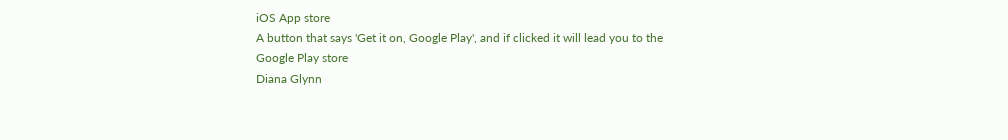iOS App store
A button that says 'Get it on, Google Play', and if clicked it will lead you to the Google Play store
Diana Glynn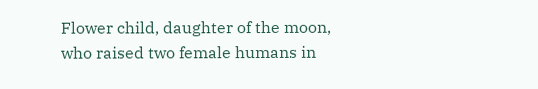Flower child, daughter of the moon, who raised two female humans in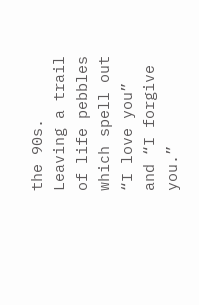the 90s. Leaving a trail of life pebbles which spell out “I love you” and “I forgive you.”